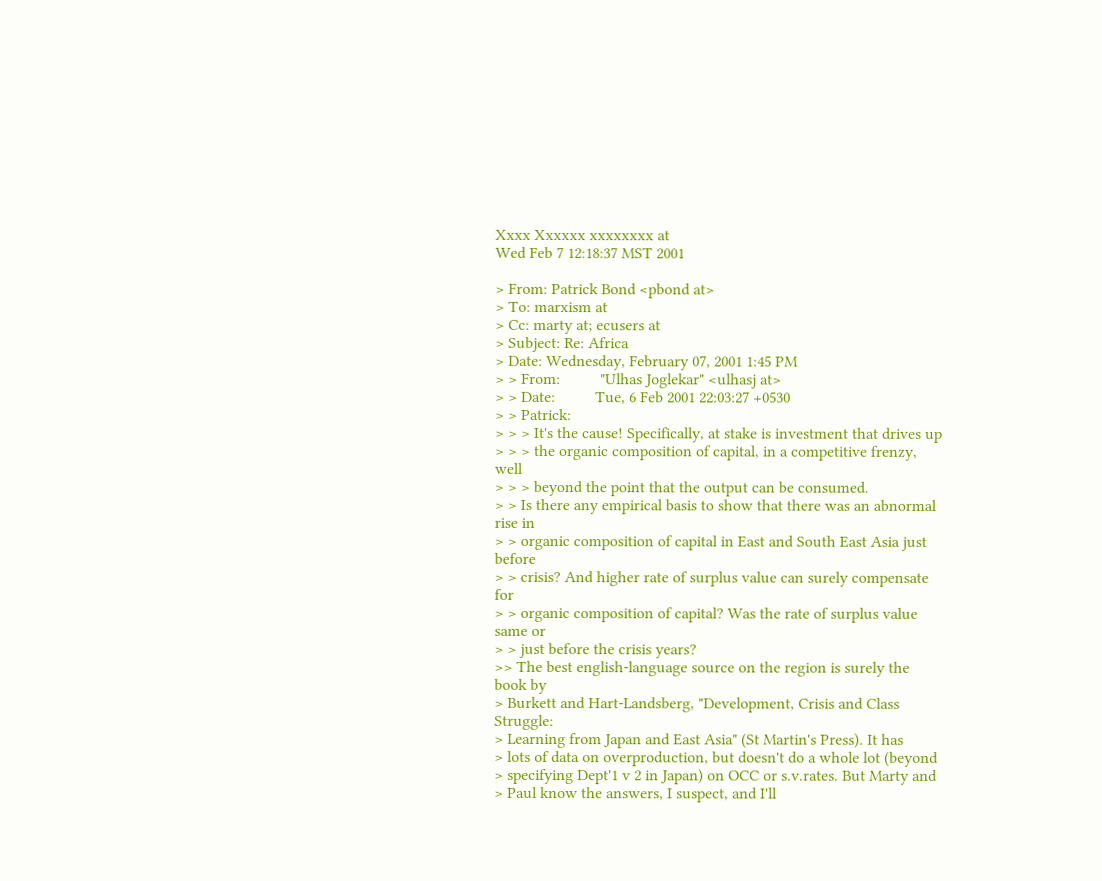Xxxx Xxxxxx xxxxxxxx at
Wed Feb 7 12:18:37 MST 2001

> From: Patrick Bond <pbond at>
> To: marxism at
> Cc: marty at; ecusers at
> Subject: Re: Africa
> Date: Wednesday, February 07, 2001 1:45 PM
> > From:          "Ulhas Joglekar" <ulhasj at>
> > Date:          Tue, 6 Feb 2001 22:03:27 +0530
> > Patrick:
> > > It's the cause! Specifically, at stake is investment that drives up
> > > the organic composition of capital, in a competitive frenzy, well
> > > beyond the point that the output can be consumed.
> > Is there any empirical basis to show that there was an abnormal rise in
> > organic composition of capital in East and South East Asia just before
> > crisis? And higher rate of surplus value can surely compensate for
> > organic composition of capital? Was the rate of surplus value same or
> > just before the crisis years?
>> The best english-language source on the region is surely the book by
> Burkett and Hart-Landsberg, "Development, Crisis and Class Struggle:
> Learning from Japan and East Asia" (St Martin's Press). It has
> lots of data on overproduction, but doesn't do a whole lot (beyond
> specifying Dept'1 v 2 in Japan) on OCC or s.v.rates. But Marty and
> Paul know the answers, I suspect, and I'll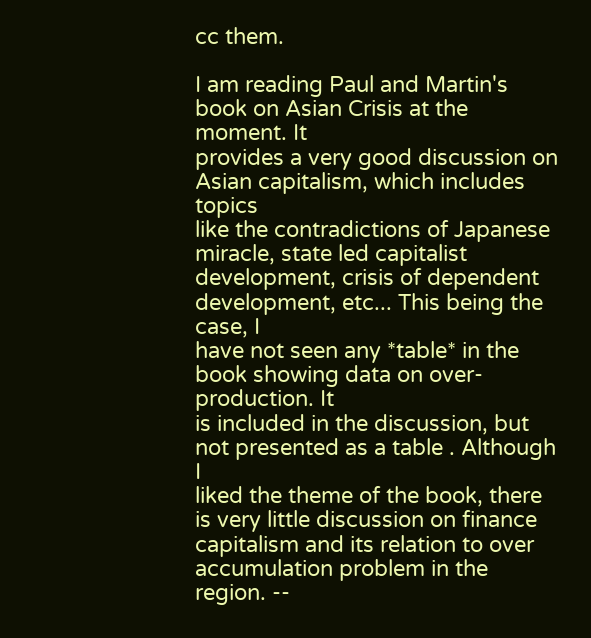cc them.

I am reading Paul and Martin's book on Asian Crisis at the moment. It
provides a very good discussion on Asian capitalism, which includes topics
like the contradictions of Japanese miracle, state led capitalist
development, crisis of dependent development, etc... This being the case, I
have not seen any *table* in the book showing data on over- production. It
is included in the discussion, but not presented as a table . Although I
liked the theme of the book, there is very little discussion on finance
capitalism and its relation to over accumulation problem in the region. --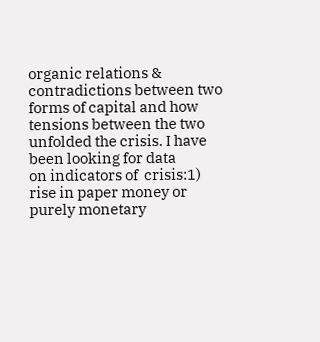organic relations & contradictions between two forms of capital and how
tensions between the two unfolded the crisis. I have been looking for data
on indicators of  crisis:1) rise in paper money or purely monetary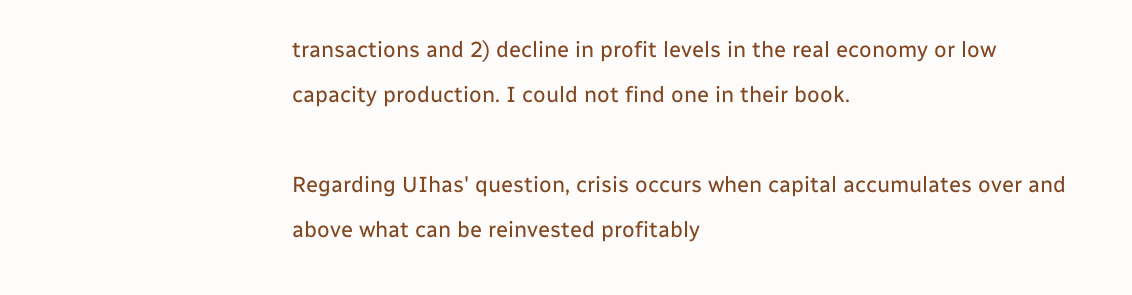transactions and 2) decline in profit levels in the real economy or low
capacity production. I could not find one in their book.

Regarding UIhas' question, crisis occurs when capital accumulates over and
above what can be reinvested profitably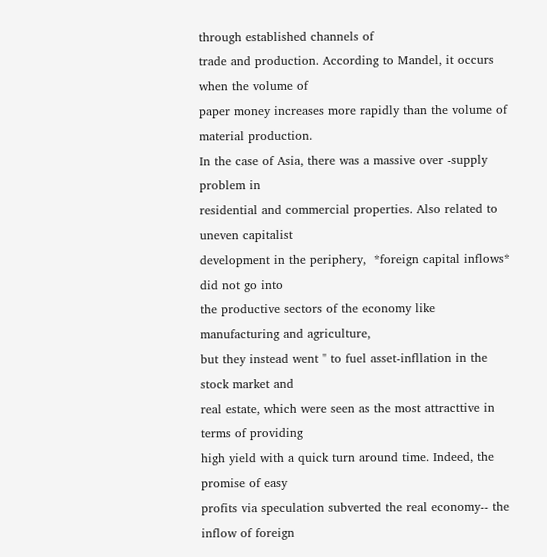through established channels of
trade and production. According to Mandel, it occurs when the volume of
paper money increases more rapidly than the volume of material production.
In the case of Asia, there was a massive over -supply problem in
residential and commercial properties. Also related to uneven capitalist
development in the periphery,  *foreign capital inflows* did not go into
the productive sectors of the economy like manufacturing and agriculture,
but they instead went " to fuel asset-infllation in the stock market and
real estate, which were seen as the most attracttive in terms of providing
high yield with a quick turn around time. Indeed, the promise of easy
profits via speculation subverted the real economy-- the inflow of foreign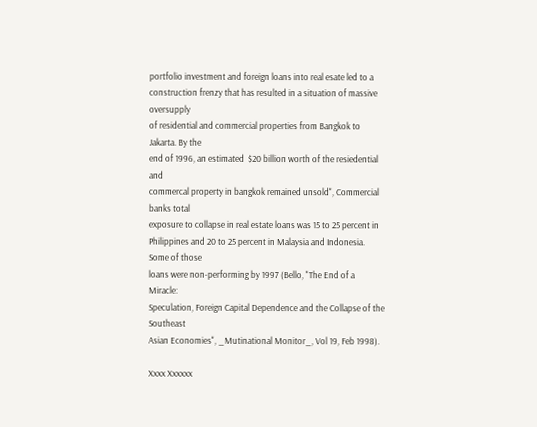portfolio investment and foreign loans into real esate led to a
construction frenzy that has resulted in a situation of massive oversupply
of residential and commercial properties from Bangkok to Jakarta. By the
end of 1996, an estimated  $20 billion worth of the resiedential and
commercal property in bangkok remained unsold", Commercial banks total
exposure to collapse in real estate loans was 15 to 25 percent in
Philippines and 20 to 25 percent in Malaysia and Indonesia. Some of those
loans were non-performing by 1997 (Bello, "The End of a Miracle:
Speculation, Foreign Capital Dependence and the Collapse of the Southeast
Asian Economies", _Mutinational Monitor_, Vol 19, Feb 1998).

Xxxx Xxxxxx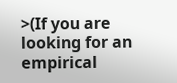>(If you are looking for an empirical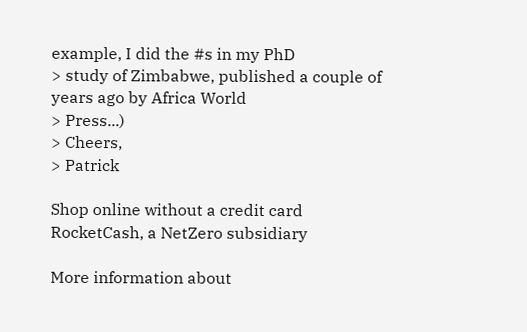example, I did the #s in my PhD
> study of Zimbabwe, published a couple of years ago by Africa World
> Press...)
> Cheers,
> Patrick

Shop online without a credit card
RocketCash, a NetZero subsidiary

More information about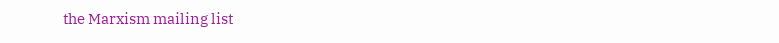the Marxism mailing list